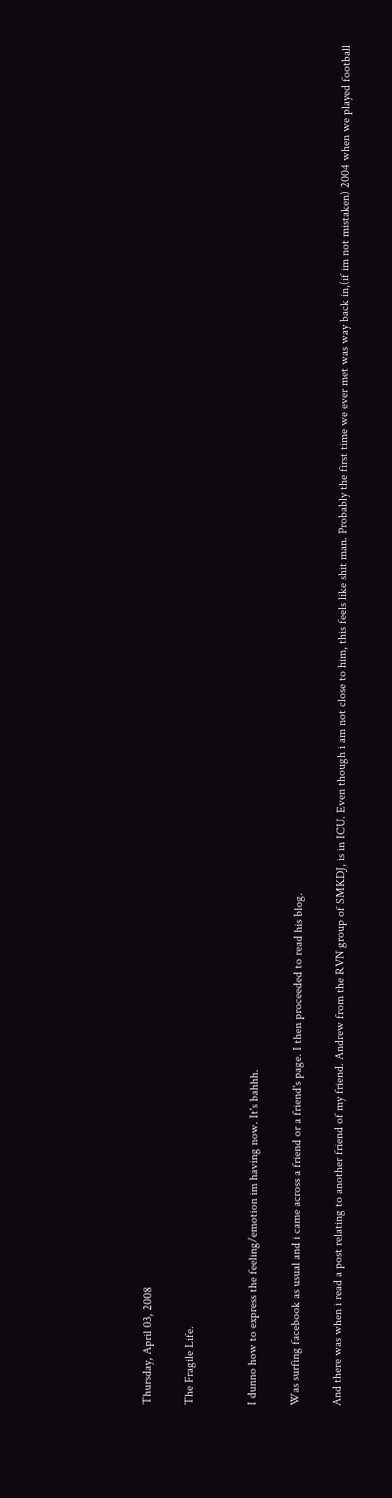Thursday, April 03, 2008

The Fragile Life.


I dunno how to express the feeling/emotion im having now. It's bahhh.

Was surfing facebook as usual and i came across a friend or a friend's page. I then proceeded to read his blog.

And there was when i read a post relating to another friend of my friend. Andrew from the RVN group of SMKDJ, is in ICU. Even though i am not close to him, this feels like shit man. Probably the first time we ever met was way back in,(if im not mistaken) 2004 when we played football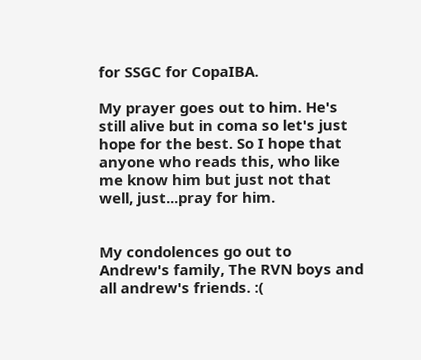for SSGC for CopaIBA.

My prayer goes out to him. He's still alive but in coma so let's just hope for the best. So I hope that anyone who reads this, who like me know him but just not that well, just...pray for him.


My condolences go out to Andrew's family, The RVN boys and all andrew's friends. :(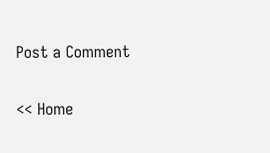Post a Comment

<< Home